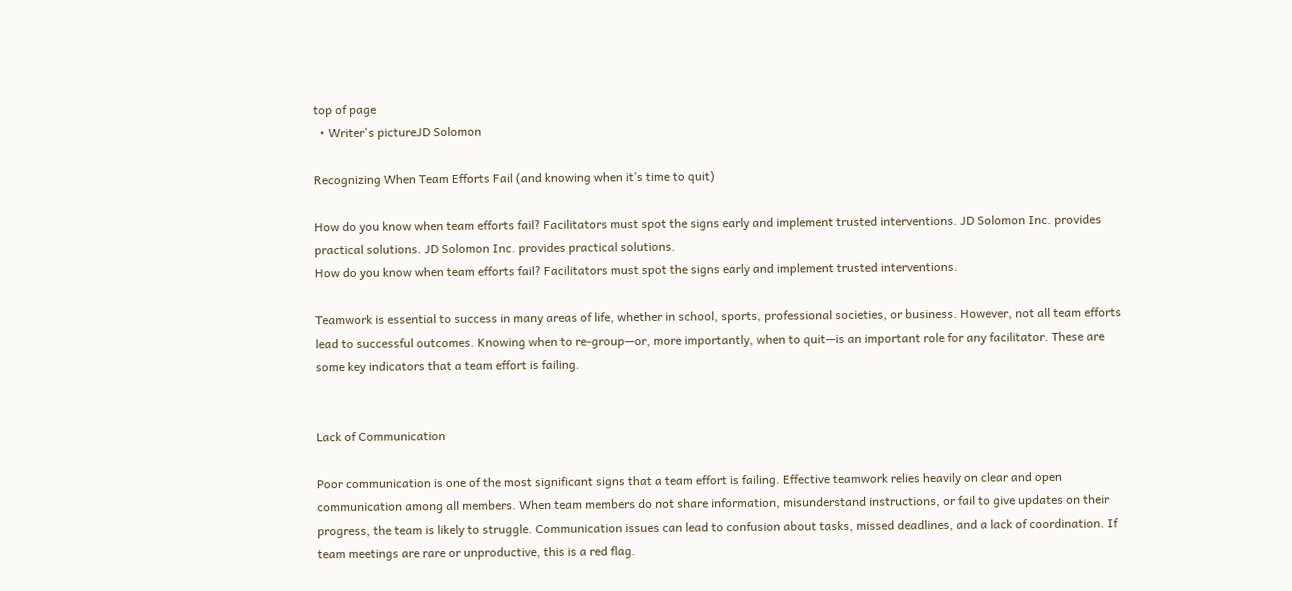top of page
  • Writer's pictureJD Solomon

Recognizing When Team Efforts Fail (and knowing when it’s time to quit)

How do you know when team efforts fail? Facilitators must spot the signs early and implement trusted interventions. JD Solomon Inc. provides practical solutions. JD Solomon Inc. provides practical solutions.
How do you know when team efforts fail? Facilitators must spot the signs early and implement trusted interventions.

Teamwork is essential to success in many areas of life, whether in school, sports, professional societies, or business. However, not all team efforts lead to successful outcomes. Knowing when to re-group—or, more importantly, when to quit—is an important role for any facilitator. These are some key indicators that a team effort is failing.


Lack of Communication

Poor communication is one of the most significant signs that a team effort is failing. Effective teamwork relies heavily on clear and open communication among all members. When team members do not share information, misunderstand instructions, or fail to give updates on their progress, the team is likely to struggle. Communication issues can lead to confusion about tasks, missed deadlines, and a lack of coordination. If team meetings are rare or unproductive, this is a red flag.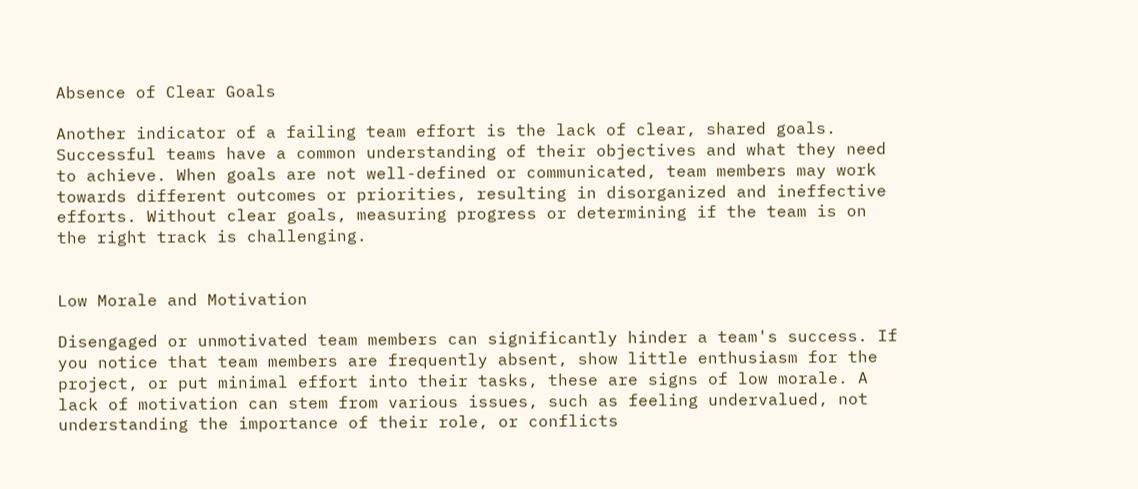Absence of Clear Goals

Another indicator of a failing team effort is the lack of clear, shared goals. Successful teams have a common understanding of their objectives and what they need to achieve. When goals are not well-defined or communicated, team members may work towards different outcomes or priorities, resulting in disorganized and ineffective efforts. Without clear goals, measuring progress or determining if the team is on the right track is challenging.


Low Morale and Motivation

Disengaged or unmotivated team members can significantly hinder a team's success. If you notice that team members are frequently absent, show little enthusiasm for the project, or put minimal effort into their tasks, these are signs of low morale. A lack of motivation can stem from various issues, such as feeling undervalued, not understanding the importance of their role, or conflicts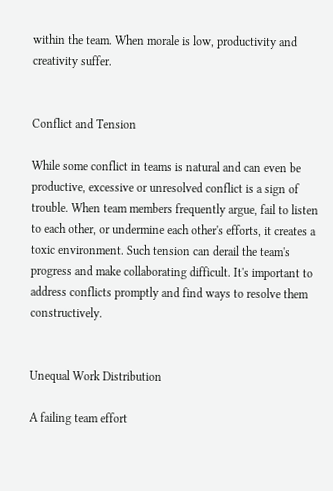within the team. When morale is low, productivity and creativity suffer.


Conflict and Tension

While some conflict in teams is natural and can even be productive, excessive or unresolved conflict is a sign of trouble. When team members frequently argue, fail to listen to each other, or undermine each other's efforts, it creates a toxic environment. Such tension can derail the team's progress and make collaborating difficult. It's important to address conflicts promptly and find ways to resolve them constructively.


Unequal Work Distribution

A failing team effort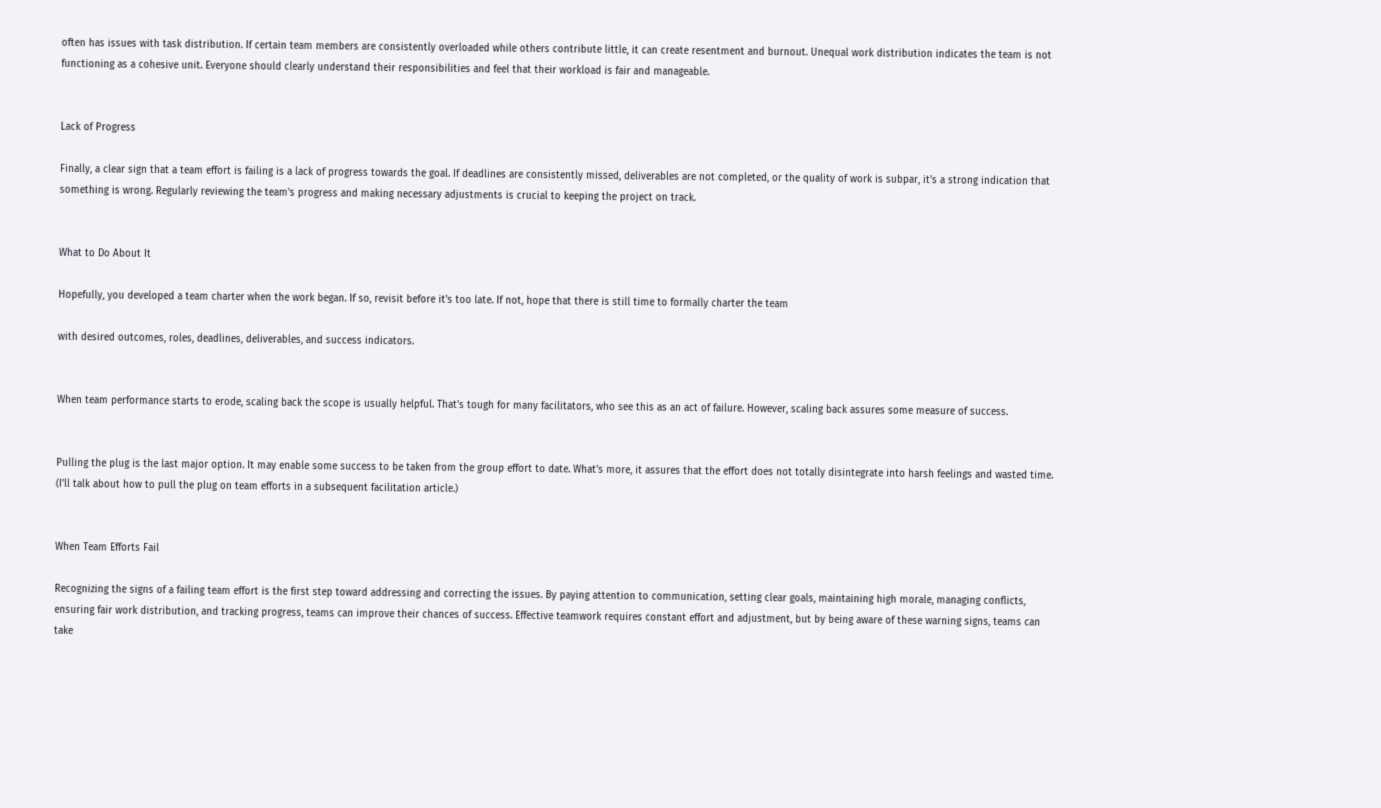often has issues with task distribution. If certain team members are consistently overloaded while others contribute little, it can create resentment and burnout. Unequal work distribution indicates the team is not functioning as a cohesive unit. Everyone should clearly understand their responsibilities and feel that their workload is fair and manageable.


Lack of Progress

Finally, a clear sign that a team effort is failing is a lack of progress towards the goal. If deadlines are consistently missed, deliverables are not completed, or the quality of work is subpar, it's a strong indication that something is wrong. Regularly reviewing the team's progress and making necessary adjustments is crucial to keeping the project on track.


What to Do About It

Hopefully, you developed a team charter when the work began. If so, revisit before it's too late. If not, hope that there is still time to formally charter the team

with desired outcomes, roles, deadlines, deliverables, and success indicators.


When team performance starts to erode, scaling back the scope is usually helpful. That's tough for many facilitators, who see this as an act of failure. However, scaling back assures some measure of success.


Pulling the plug is the last major option. It may enable some success to be taken from the group effort to date. What's more, it assures that the effort does not totally disintegrate into harsh feelings and wasted time. (I'll talk about how to pull the plug on team efforts in a subsequent facilitation article.)


When Team Efforts Fail

Recognizing the signs of a failing team effort is the first step toward addressing and correcting the issues. By paying attention to communication, setting clear goals, maintaining high morale, managing conflicts, ensuring fair work distribution, and tracking progress, teams can improve their chances of success. Effective teamwork requires constant effort and adjustment, but by being aware of these warning signs, teams can take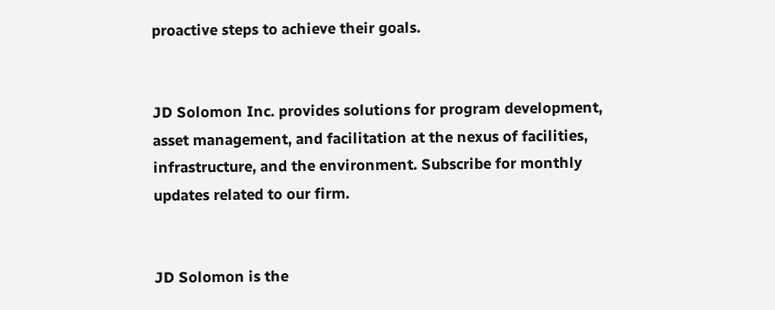proactive steps to achieve their goals.


JD Solomon Inc. provides solutions for program development, asset management, and facilitation at the nexus of facilities, infrastructure, and the environment. Subscribe for monthly updates related to our firm.


JD Solomon is the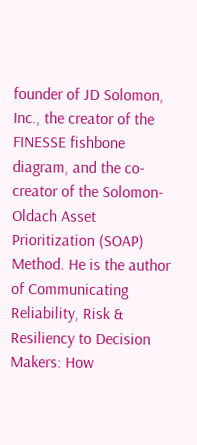founder of JD Solomon, Inc., the creator of the FINESSE fishbone diagram, and the co-creator of the Solomon-Oldach Asset Prioritization (SOAP) Method. He is the author of Communicating Reliability, Risk & Resiliency to Decision Makers: How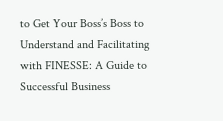to Get Your Boss’s Boss to Understand and Facilitating with FINESSE: A Guide to Successful Business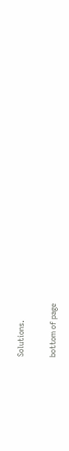Solutions.


bottom of page